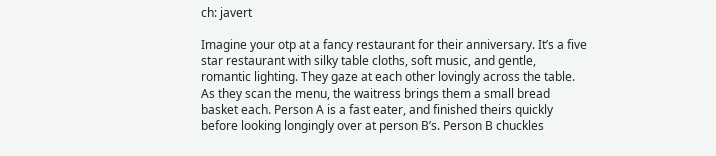ch: javert

Imagine your otp at a fancy restaurant for their anniversary. It’s a five star restaurant with silky table cloths, soft music, and gentle, romantic lighting. They gaze at each other lovingly across the table. As they scan the menu, the waitress brings them a small bread basket each. Person A is a fast eater, and finished theirs quickly before looking longingly over at person B’s. Person B chuckles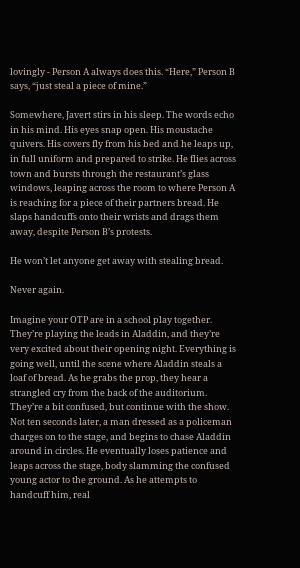lovingly - Person A always does this. “Here,” Person B says, “just steal a piece of mine.”

Somewhere, Javert stirs in his sleep. The words echo in his mind. His eyes snap open. His moustache quivers. His covers fly from his bed and he leaps up, in full uniform and prepared to strike. He flies across town and bursts through the restaurant’s glass windows, leaping across the room to where Person A is reaching for a piece of their partners bread. He slaps handcuffs onto their wrists and drags them away, despite Person B’s protests.

He won’t let anyone get away with stealing bread.

Never again.

Imagine your OTP are in a school play together. They’re playing the leads in Aladdin, and they’re very excited about their opening night. Everything is going well, until the scene where Aladdin steals a loaf of bread. As he grabs the prop, they hear a strangled cry from the back of the auditorium. They’re a bit confused, but continue with the show. Not ten seconds later, a man dressed as a policeman charges on to the stage, and begins to chase Aladdin around in circles. He eventually loses patience and leaps across the stage, body slamming the confused young actor to the ground. As he attempts to handcuff him, real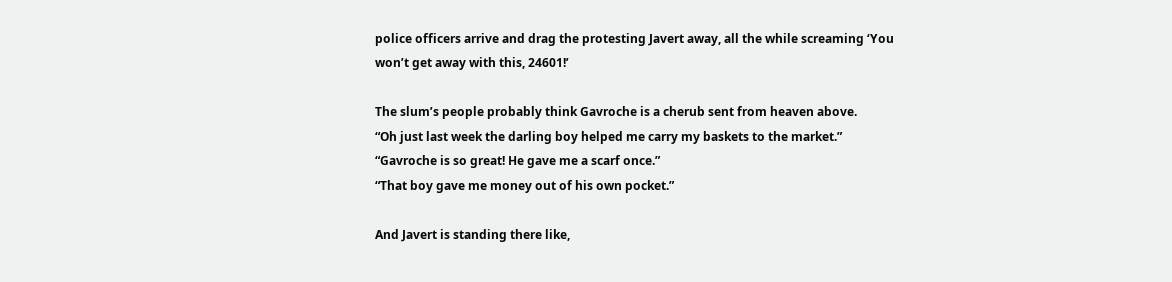police officers arrive and drag the protesting Javert away, all the while screaming ‘You won’t get away with this, 24601!’

The slum’s people probably think Gavroche is a cherub sent from heaven above.
“Oh just last week the darling boy helped me carry my baskets to the market.”
“Gavroche is so great! He gave me a scarf once.”
“That boy gave me money out of his own pocket.”

And Javert is standing there like,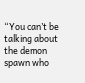“You can’t be talking about the demon spawn who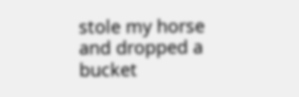stole my horse and dropped a bucket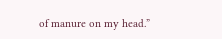of manure on my head.”